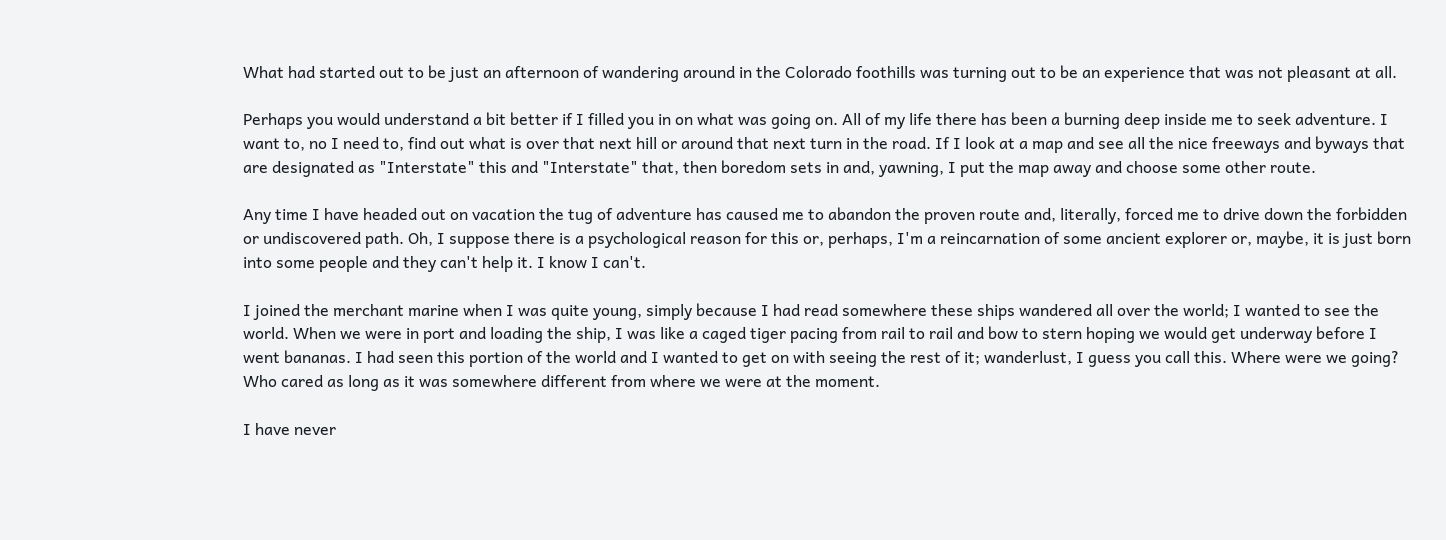What had started out to be just an afternoon of wandering around in the Colorado foothills was turning out to be an experience that was not pleasant at all.

Perhaps you would understand a bit better if I filled you in on what was going on. All of my life there has been a burning deep inside me to seek adventure. I want to, no I need to, find out what is over that next hill or around that next turn in the road. If I look at a map and see all the nice freeways and byways that are designated as "Interstate" this and "Interstate" that, then boredom sets in and, yawning, I put the map away and choose some other route.

Any time I have headed out on vacation the tug of adventure has caused me to abandon the proven route and, literally, forced me to drive down the forbidden or undiscovered path. Oh, I suppose there is a psychological reason for this or, perhaps, I'm a reincarnation of some ancient explorer or, maybe, it is just born into some people and they can't help it. I know I can't.

I joined the merchant marine when I was quite young, simply because I had read somewhere these ships wandered all over the world; I wanted to see the world. When we were in port and loading the ship, I was like a caged tiger pacing from rail to rail and bow to stern hoping we would get underway before I went bananas. I had seen this portion of the world and I wanted to get on with seeing the rest of it; wanderlust, I guess you call this. Where were we going? Who cared as long as it was somewhere different from where we were at the moment.

I have never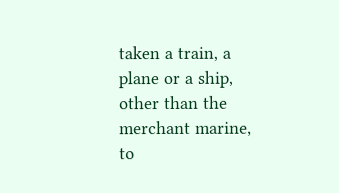taken a train, a plane or a ship, other than the merchant marine, to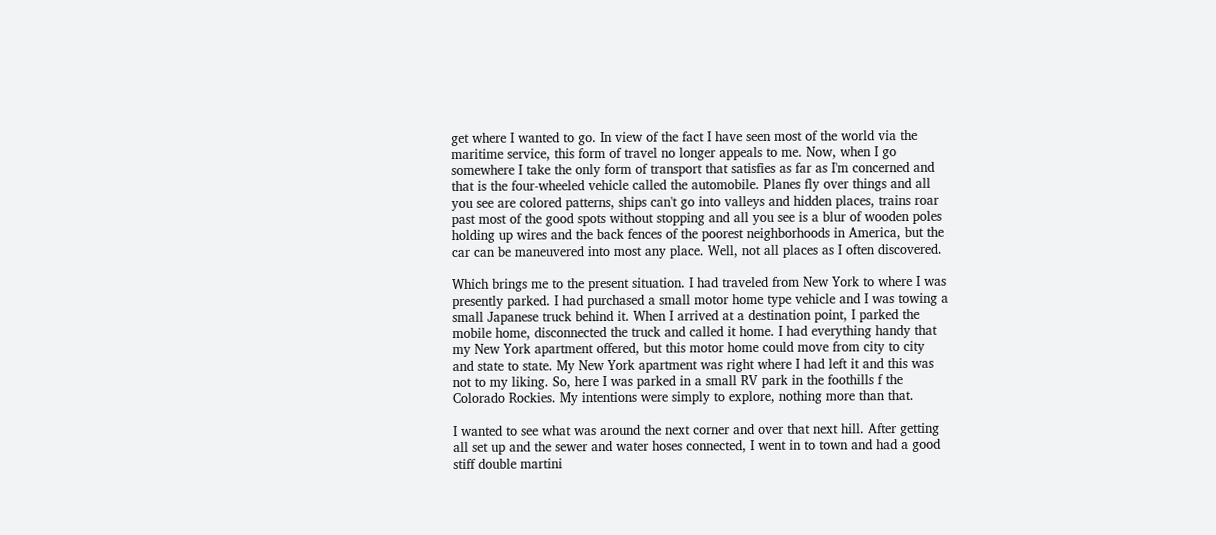get where I wanted to go. In view of the fact I have seen most of the world via the maritime service, this form of travel no longer appeals to me. Now, when I go somewhere I take the only form of transport that satisfies as far as I'm concerned and that is the four-wheeled vehicle called the automobile. Planes fly over things and all you see are colored patterns, ships can't go into valleys and hidden places, trains roar past most of the good spots without stopping and all you see is a blur of wooden poles holding up wires and the back fences of the poorest neighborhoods in America, but the car can be maneuvered into most any place. Well, not all places as I often discovered.

Which brings me to the present situation. I had traveled from New York to where I was presently parked. I had purchased a small motor home type vehicle and I was towing a small Japanese truck behind it. When I arrived at a destination point, I parked the mobile home, disconnected the truck and called it home. I had everything handy that my New York apartment offered, but this motor home could move from city to city and state to state. My New York apartment was right where I had left it and this was not to my liking. So, here I was parked in a small RV park in the foothills f the Colorado Rockies. My intentions were simply to explore, nothing more than that.

I wanted to see what was around the next corner and over that next hill. After getting all set up and the sewer and water hoses connected, I went in to town and had a good stiff double martini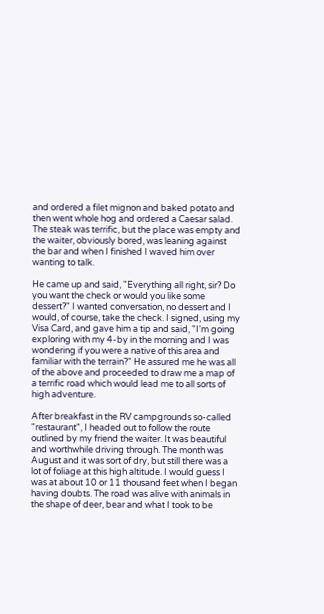and ordered a filet mignon and baked potato and then went whole hog and ordered a Caesar salad. The steak was terrific, but the place was empty and the waiter, obviously bored, was leaning against the bar and when I finished I waved him over wanting to talk.

He came up and said, "Everything all right, sir? Do you want the check or would you like some dessert?" I wanted conversation, no dessert and I would, of course, take the check. I signed, using my Visa Card, and gave him a tip and said, "I'm going exploring with my 4-by in the morning and I was wondering if you were a native of this area and familiar with the terrain?" He assured me he was all of the above and proceeded to draw me a map of a terrific road which would lead me to all sorts of high adventure.

After breakfast in the RV campgrounds so-called "restaurant", I headed out to follow the route outlined by my friend the waiter. It was beautiful and worthwhile driving through. The month was August and it was sort of dry, but still there was a lot of foliage at this high altitude. I would guess I was at about 10 or 11 thousand feet when I began having doubts. The road was alive with animals in the shape of deer, bear and what I took to be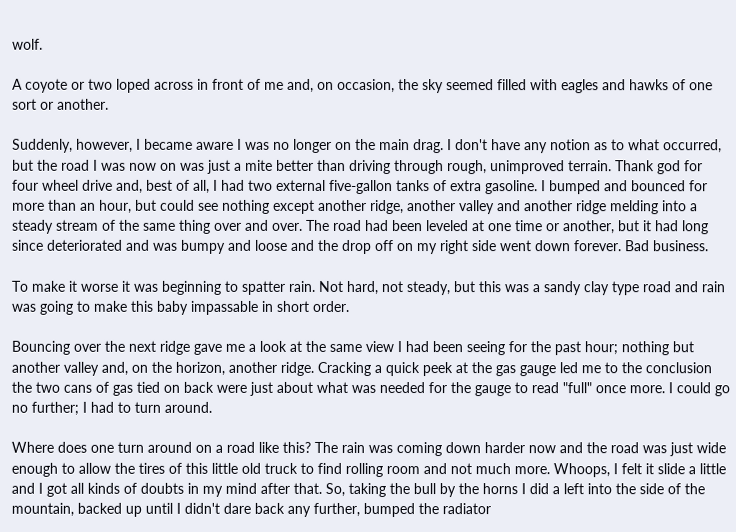wolf.

A coyote or two loped across in front of me and, on occasion, the sky seemed filled with eagles and hawks of one sort or another.

Suddenly, however, I became aware I was no longer on the main drag. I don't have any notion as to what occurred, but the road I was now on was just a mite better than driving through rough, unimproved terrain. Thank god for four wheel drive and, best of all, I had two external five-gallon tanks of extra gasoline. I bumped and bounced for more than an hour, but could see nothing except another ridge, another valley and another ridge melding into a steady stream of the same thing over and over. The road had been leveled at one time or another, but it had long since deteriorated and was bumpy and loose and the drop off on my right side went down forever. Bad business.

To make it worse it was beginning to spatter rain. Not hard, not steady, but this was a sandy clay type road and rain was going to make this baby impassable in short order.

Bouncing over the next ridge gave me a look at the same view I had been seeing for the past hour; nothing but another valley and, on the horizon, another ridge. Cracking a quick peek at the gas gauge led me to the conclusion the two cans of gas tied on back were just about what was needed for the gauge to read "full" once more. I could go no further; I had to turn around.

Where does one turn around on a road like this? The rain was coming down harder now and the road was just wide enough to allow the tires of this little old truck to find rolling room and not much more. Whoops, I felt it slide a little and I got all kinds of doubts in my mind after that. So, taking the bull by the horns I did a left into the side of the mountain, backed up until I didn't dare back any further, bumped the radiator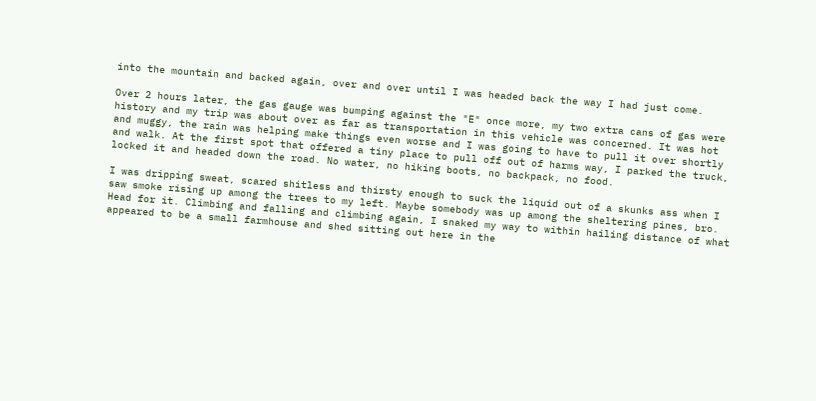into the mountain and backed again, over and over until I was headed back the way I had just come.

Over 2 hours later, the gas gauge was bumping against the "E" once more, my two extra cans of gas were history and my trip was about over as far as transportation in this vehicle was concerned. It was hot and muggy, the rain was helping make things even worse and I was going to have to pull it over shortly and walk. At the first spot that offered a tiny place to pull off out of harms way, I parked the truck, locked it and headed down the road. No water, no hiking boots, no backpack, no food.

I was dripping sweat, scared shitless and thirsty enough to suck the liquid out of a skunks ass when I saw smoke rising up among the trees to my left. Maybe somebody was up among the sheltering pines, bro. Head for it. Climbing and falling and climbing again, I snaked my way to within hailing distance of what appeared to be a small farmhouse and shed sitting out here in the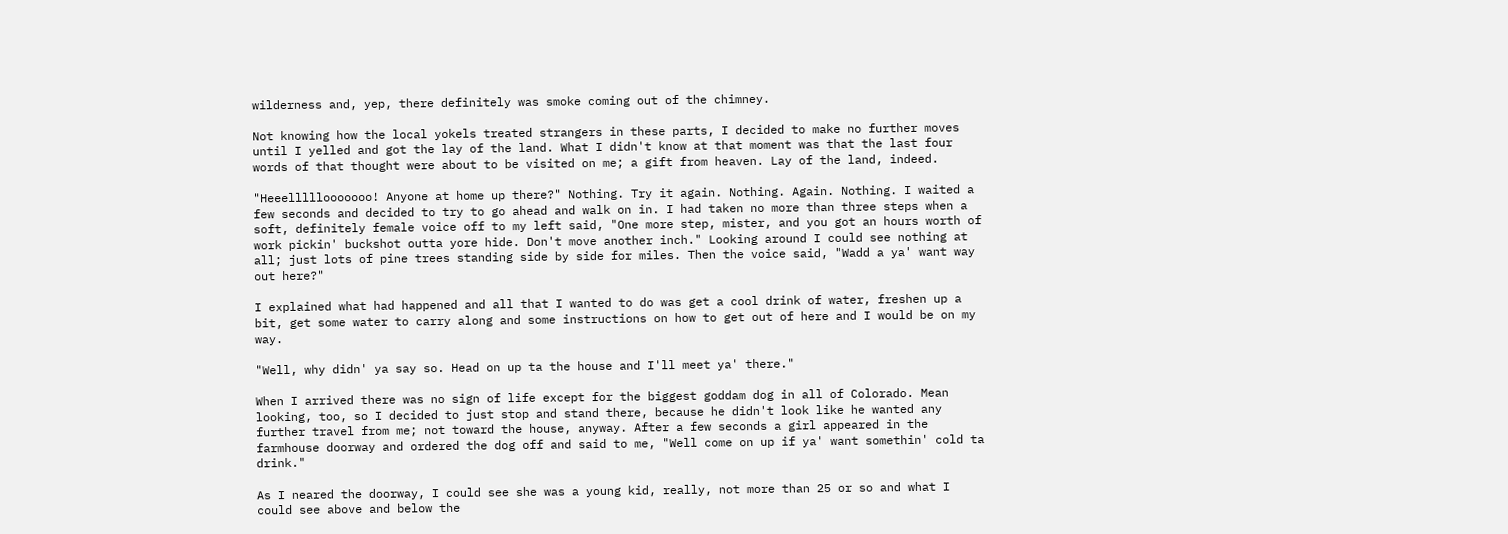wilderness and, yep, there definitely was smoke coming out of the chimney.

Not knowing how the local yokels treated strangers in these parts, I decided to make no further moves until I yelled and got the lay of the land. What I didn't know at that moment was that the last four words of that thought were about to be visited on me; a gift from heaven. Lay of the land, indeed.

"Heeelllllooooooo! Anyone at home up there?" Nothing. Try it again. Nothing. Again. Nothing. I waited a few seconds and decided to try to go ahead and walk on in. I had taken no more than three steps when a soft, definitely female voice off to my left said, "One more step, mister, and you got an hours worth of work pickin' buckshot outta yore hide. Don't move another inch." Looking around I could see nothing at all; just lots of pine trees standing side by side for miles. Then the voice said, "Wadd a ya' want way out here?"

I explained what had happened and all that I wanted to do was get a cool drink of water, freshen up a bit, get some water to carry along and some instructions on how to get out of here and I would be on my way.

"Well, why didn' ya say so. Head on up ta the house and I'll meet ya' there."

When I arrived there was no sign of life except for the biggest goddam dog in all of Colorado. Mean looking, too, so I decided to just stop and stand there, because he didn't look like he wanted any further travel from me; not toward the house, anyway. After a few seconds a girl appeared in the farmhouse doorway and ordered the dog off and said to me, "Well come on up if ya' want somethin' cold ta drink."

As I neared the doorway, I could see she was a young kid, really, not more than 25 or so and what I could see above and below the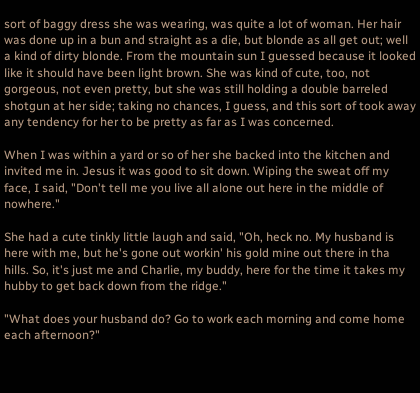sort of baggy dress she was wearing, was quite a lot of woman. Her hair was done up in a bun and straight as a die, but blonde as all get out; well a kind of dirty blonde. From the mountain sun I guessed because it looked like it should have been light brown. She was kind of cute, too, not gorgeous, not even pretty, but she was still holding a double barreled shotgun at her side; taking no chances, I guess, and this sort of took away any tendency for her to be pretty as far as I was concerned.

When I was within a yard or so of her she backed into the kitchen and invited me in. Jesus it was good to sit down. Wiping the sweat off my face, I said, "Don't tell me you live all alone out here in the middle of nowhere."

She had a cute tinkly little laugh and said, "Oh, heck no. My husband is here with me, but he's gone out workin' his gold mine out there in tha hills. So, it's just me and Charlie, my buddy, here for the time it takes my hubby to get back down from the ridge."

"What does your husband do? Go to work each morning and come home each afternoon?"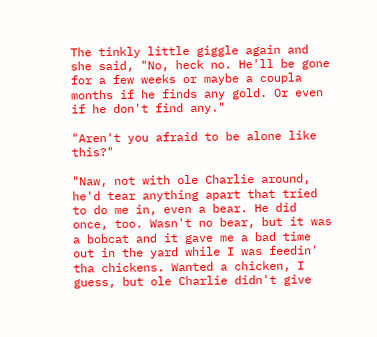The tinkly little giggle again and she said, "No, heck no. He'll be gone for a few weeks or maybe a coupla months if he finds any gold. Or even if he don't find any."

"Aren't you afraid to be alone like this?"

"Naw, not with ole Charlie around, he'd tear anything apart that tried to do me in, even a bear. He did once, too. Wasn't no bear, but it was a bobcat and it gave me a bad time out in the yard while I was feedin' tha chickens. Wanted a chicken, I guess, but ole Charlie didn't give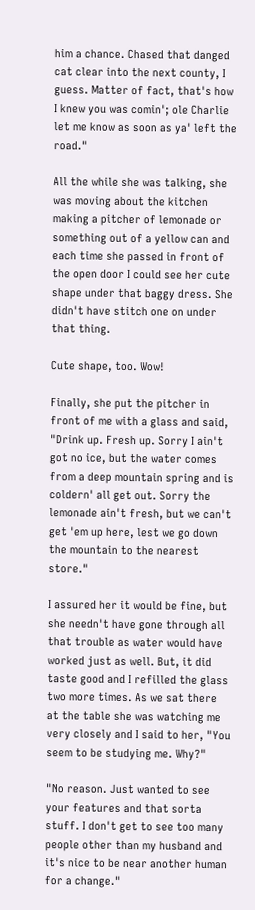him a chance. Chased that danged cat clear into the next county, I guess. Matter of fact, that's how I knew you was comin'; ole Charlie let me know as soon as ya' left the road."

All the while she was talking, she was moving about the kitchen making a pitcher of lemonade or something out of a yellow can and each time she passed in front of the open door I could see her cute shape under that baggy dress. She didn't have stitch one on under that thing.

Cute shape, too. Wow!

Finally, she put the pitcher in front of me with a glass and said, "Drink up. Fresh up. Sorry I ain't got no ice, but the water comes from a deep mountain spring and is coldern' all get out. Sorry the lemonade ain't fresh, but we can't get 'em up here, lest we go down the mountain to the nearest store."

I assured her it would be fine, but she needn't have gone through all that trouble as water would have worked just as well. But, it did taste good and I refilled the glass two more times. As we sat there at the table she was watching me very closely and I said to her, "You seem to be studying me. Why?"

"No reason. Just wanted to see your features and that sorta stuff. I don't get to see too many people other than my husband and it's nice to be near another human for a change."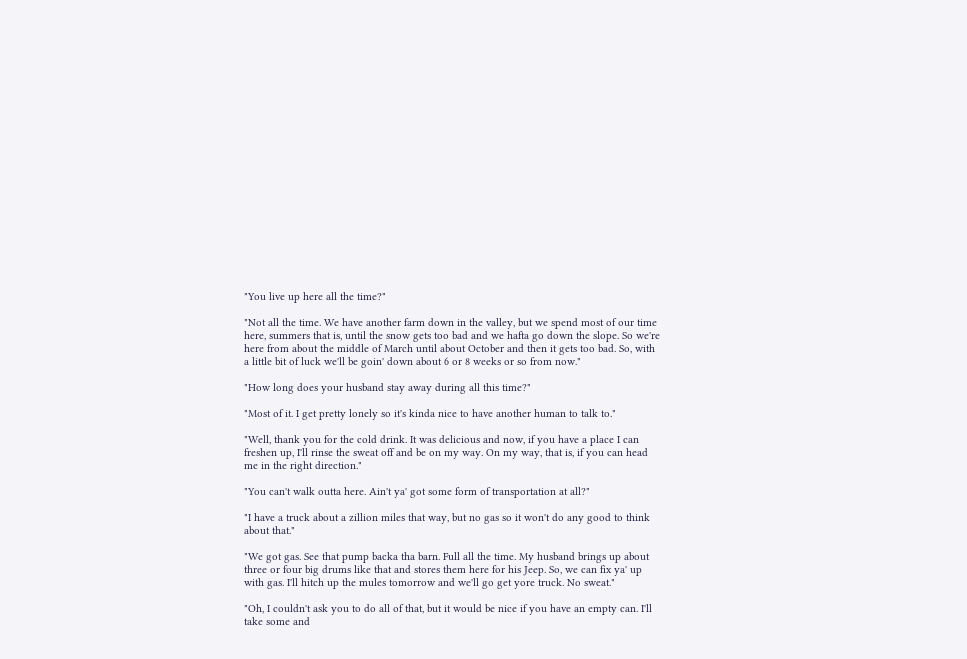"You live up here all the time?"

"Not all the time. We have another farm down in the valley, but we spend most of our time here, summers that is, until the snow gets too bad and we hafta go down the slope. So we're here from about the middle of March until about October and then it gets too bad. So, with a little bit of luck we'll be goin' down about 6 or 8 weeks or so from now."

"How long does your husband stay away during all this time?"

"Most of it. I get pretty lonely so it's kinda nice to have another human to talk to."

"Well, thank you for the cold drink. It was delicious and now, if you have a place I can freshen up, I'll rinse the sweat off and be on my way. On my way, that is, if you can head me in the right direction."

"You can't walk outta here. Ain't ya' got some form of transportation at all?"

"I have a truck about a zillion miles that way, but no gas so it won't do any good to think about that."

"We got gas. See that pump backa tha barn. Full all the time. My husband brings up about three or four big drums like that and stores them here for his Jeep. So, we can fix ya' up with gas. I'll hitch up the mules tomorrow and we'll go get yore truck. No sweat."

"Oh, I couldn't ask you to do all of that, but it would be nice if you have an empty can. I'll take some and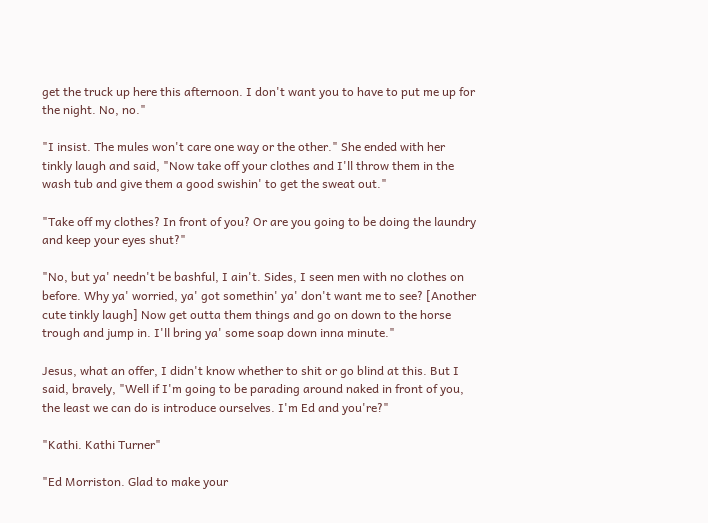get the truck up here this afternoon. I don't want you to have to put me up for the night. No, no."

"I insist. The mules won't care one way or the other." She ended with her tinkly laugh and said, "Now take off your clothes and I'll throw them in the wash tub and give them a good swishin' to get the sweat out."

"Take off my clothes? In front of you? Or are you going to be doing the laundry and keep your eyes shut?"

"No, but ya' needn't be bashful, I ain't. Sides, I seen men with no clothes on before. Why ya' worried, ya' got somethin' ya' don't want me to see? [Another cute tinkly laugh] Now get outta them things and go on down to the horse trough and jump in. I'll bring ya' some soap down inna minute."

Jesus, what an offer, I didn't know whether to shit or go blind at this. But I said, bravely, "Well if I'm going to be parading around naked in front of you, the least we can do is introduce ourselves. I'm Ed and you're?"

"Kathi. Kathi Turner"

"Ed Morriston. Glad to make your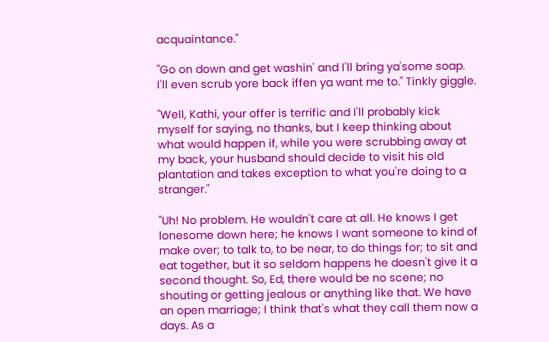acquaintance."

"Go on down and get washin' and I'll bring ya'some soap. I'll even scrub yore back iffen ya want me to." Tinkly giggle.

"Well, Kathi, your offer is terrific and I'll probably kick myself for saying, no thanks, but I keep thinking about what would happen if, while you were scrubbing away at my back, your husband should decide to visit his old plantation and takes exception to what you're doing to a stranger."

"Uh! No problem. He wouldn't care at all. He knows I get lonesome down here; he knows I want someone to kind of make over; to talk to, to be near, to do things for; to sit and eat together, but it so seldom happens he doesn't give it a second thought. So, Ed, there would be no scene; no shouting or getting jealous or anything like that. We have an open marriage; I think that's what they call them now a days. As a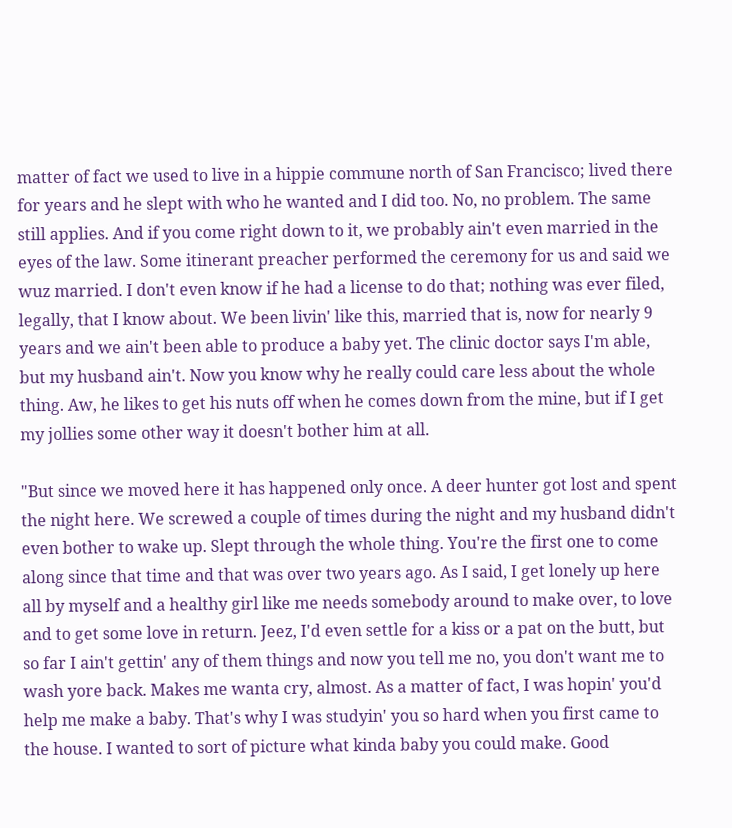matter of fact we used to live in a hippie commune north of San Francisco; lived there for years and he slept with who he wanted and I did too. No, no problem. The same still applies. And if you come right down to it, we probably ain't even married in the eyes of the law. Some itinerant preacher performed the ceremony for us and said we wuz married. I don't even know if he had a license to do that; nothing was ever filed, legally, that I know about. We been livin' like this, married that is, now for nearly 9 years and we ain't been able to produce a baby yet. The clinic doctor says I'm able, but my husband ain't. Now you know why he really could care less about the whole thing. Aw, he likes to get his nuts off when he comes down from the mine, but if I get my jollies some other way it doesn't bother him at all.

"But since we moved here it has happened only once. A deer hunter got lost and spent the night here. We screwed a couple of times during the night and my husband didn't even bother to wake up. Slept through the whole thing. You're the first one to come along since that time and that was over two years ago. As I said, I get lonely up here all by myself and a healthy girl like me needs somebody around to make over, to love and to get some love in return. Jeez, I'd even settle for a kiss or a pat on the butt, but so far I ain't gettin' any of them things and now you tell me no, you don't want me to wash yore back. Makes me wanta cry, almost. As a matter of fact, I was hopin' you'd help me make a baby. That's why I was studyin' you so hard when you first came to the house. I wanted to sort of picture what kinda baby you could make. Good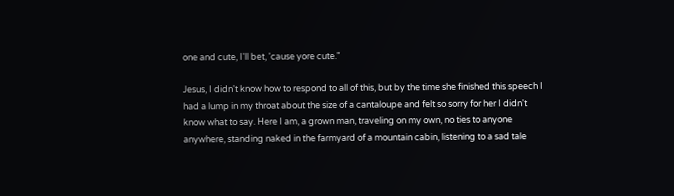one and cute, I'll bet, 'cause yore cute."

Jesus, I didn't know how to respond to all of this, but by the time she finished this speech I had a lump in my throat about the size of a cantaloupe and felt so sorry for her I didn't know what to say. Here I am, a grown man, traveling on my own, no ties to anyone anywhere, standing naked in the farmyard of a mountain cabin, listening to a sad tale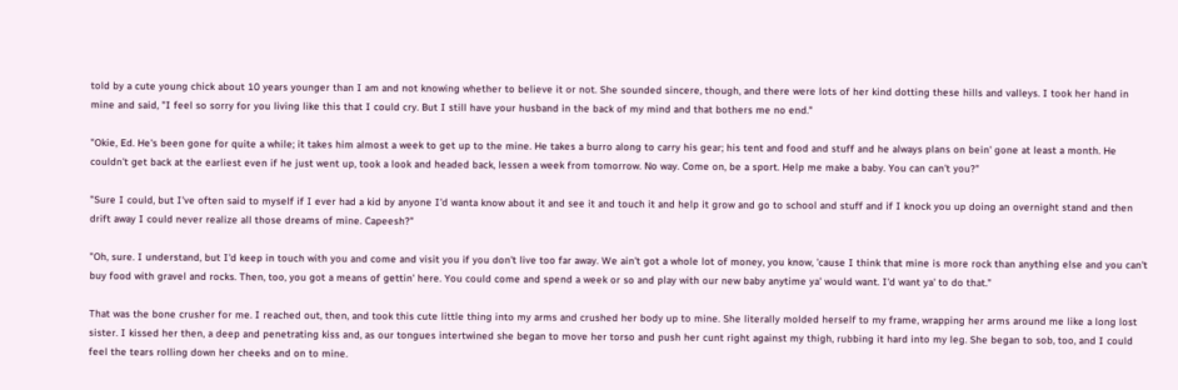told by a cute young chick about 10 years younger than I am and not knowing whether to believe it or not. She sounded sincere, though, and there were lots of her kind dotting these hills and valleys. I took her hand in mine and said, "I feel so sorry for you living like this that I could cry. But I still have your husband in the back of my mind and that bothers me no end."

"Okie, Ed. He's been gone for quite a while; it takes him almost a week to get up to the mine. He takes a burro along to carry his gear; his tent and food and stuff and he always plans on bein' gone at least a month. He couldn't get back at the earliest even if he just went up, took a look and headed back, lessen a week from tomorrow. No way. Come on, be a sport. Help me make a baby. You can can't you?"

"Sure I could, but I've often said to myself if I ever had a kid by anyone I'd wanta know about it and see it and touch it and help it grow and go to school and stuff and if I knock you up doing an overnight stand and then drift away I could never realize all those dreams of mine. Capeesh?"

"Oh, sure. I understand, but I'd keep in touch with you and come and visit you if you don't live too far away. We ain't got a whole lot of money, you know, 'cause I think that mine is more rock than anything else and you can't buy food with gravel and rocks. Then, too, you got a means of gettin' here. You could come and spend a week or so and play with our new baby anytime ya' would want. I'd want ya' to do that."

That was the bone crusher for me. I reached out, then, and took this cute little thing into my arms and crushed her body up to mine. She literally molded herself to my frame, wrapping her arms around me like a long lost sister. I kissed her then, a deep and penetrating kiss and, as our tongues intertwined she began to move her torso and push her cunt right against my thigh, rubbing it hard into my leg. She began to sob, too, and I could feel the tears rolling down her cheeks and on to mine.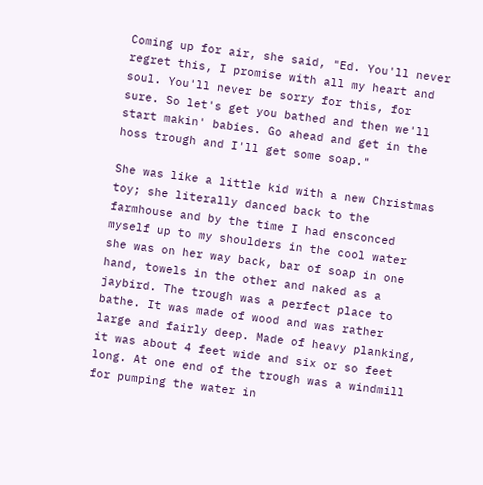Coming up for air, she said, "Ed. You'll never regret this, I promise with all my heart and soul. You'll never be sorry for this, for sure. So let's get you bathed and then we'll start makin' babies. Go ahead and get in the hoss trough and I'll get some soap."

She was like a little kid with a new Christmas toy; she literally danced back to the farmhouse and by the time I had ensconced myself up to my shoulders in the cool water she was on her way back, bar of soap in one hand, towels in the other and naked as a jaybird. The trough was a perfect place to bathe. It was made of wood and was rather large and fairly deep. Made of heavy planking, it was about 4 feet wide and six or so feet long. At one end of the trough was a windmill for pumping the water in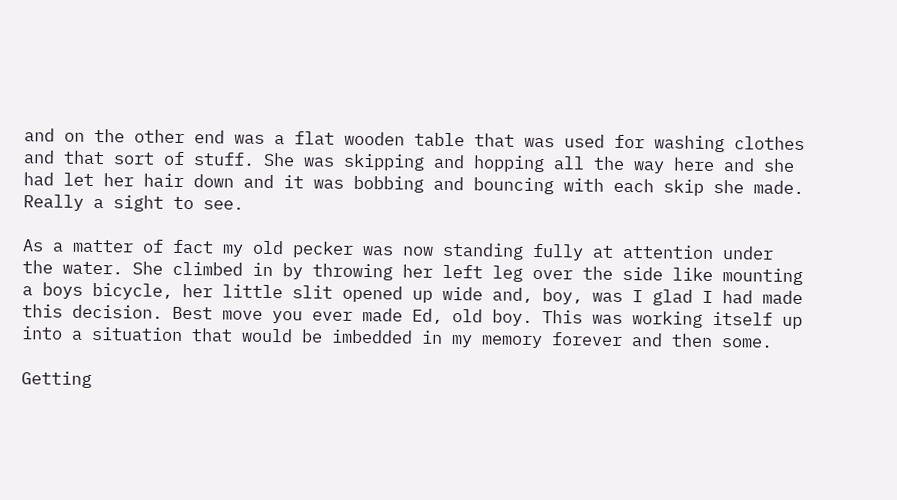and on the other end was a flat wooden table that was used for washing clothes and that sort of stuff. She was skipping and hopping all the way here and she had let her hair down and it was bobbing and bouncing with each skip she made. Really a sight to see.

As a matter of fact my old pecker was now standing fully at attention under the water. She climbed in by throwing her left leg over the side like mounting a boys bicycle, her little slit opened up wide and, boy, was I glad I had made this decision. Best move you ever made Ed, old boy. This was working itself up into a situation that would be imbedded in my memory forever and then some.

Getting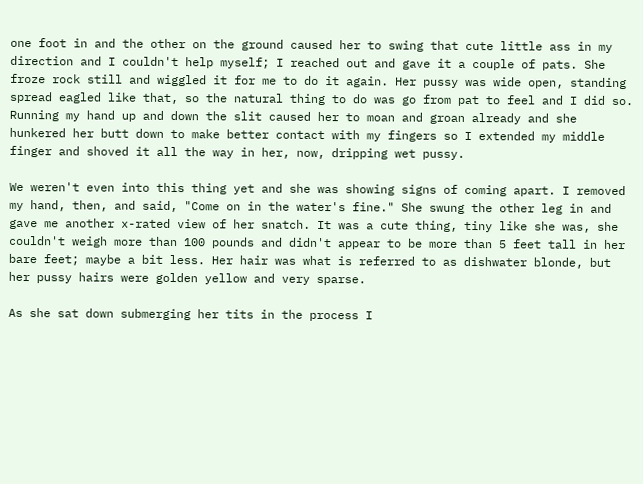one foot in and the other on the ground caused her to swing that cute little ass in my direction and I couldn't help myself; I reached out and gave it a couple of pats. She froze rock still and wiggled it for me to do it again. Her pussy was wide open, standing spread eagled like that, so the natural thing to do was go from pat to feel and I did so. Running my hand up and down the slit caused her to moan and groan already and she hunkered her butt down to make better contact with my fingers so I extended my middle finger and shoved it all the way in her, now, dripping wet pussy.

We weren't even into this thing yet and she was showing signs of coming apart. I removed my hand, then, and said, "Come on in the water's fine." She swung the other leg in and gave me another x-rated view of her snatch. It was a cute thing, tiny like she was, she couldn't weigh more than 100 pounds and didn't appear to be more than 5 feet tall in her bare feet; maybe a bit less. Her hair was what is referred to as dishwater blonde, but her pussy hairs were golden yellow and very sparse.

As she sat down submerging her tits in the process I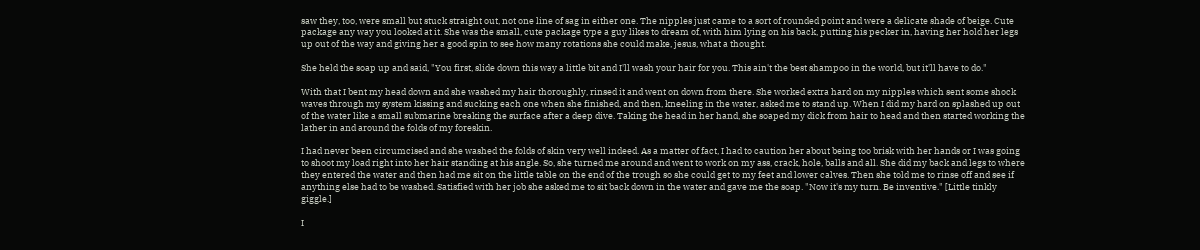saw they, too, were small but stuck straight out, not one line of sag in either one. The nipples just came to a sort of rounded point and were a delicate shade of beige. Cute package any way you looked at it. She was the small, cute package type a guy likes to dream of, with him lying on his back, putting his pecker in, having her hold her legs up out of the way and giving her a good spin to see how many rotations she could make, jesus, what a thought.

She held the soap up and said, "You first, slide down this way a little bit and I'll wash your hair for you. This ain't the best shampoo in the world, but it'll have to do."

With that I bent my head down and she washed my hair thoroughly, rinsed it and went on down from there. She worked extra hard on my nipples which sent some shock waves through my system kissing and sucking each one when she finished, and then, kneeling in the water, asked me to stand up. When I did my hard on splashed up out of the water like a small submarine breaking the surface after a deep dive. Taking the head in her hand, she soaped my dick from hair to head and then started working the lather in and around the folds of my foreskin.

I had never been circumcised and she washed the folds of skin very well indeed. As a matter of fact, I had to caution her about being too brisk with her hands or I was going to shoot my load right into her hair standing at his angle. So, she turned me around and went to work on my ass, crack, hole, balls and all. She did my back and legs to where they entered the water and then had me sit on the little table on the end of the trough so she could get to my feet and lower calves. Then she told me to rinse off and see if anything else had to be washed. Satisfied with her job she asked me to sit back down in the water and gave me the soap. "Now it's my turn. Be inventive." [Little tinkly giggle.]

I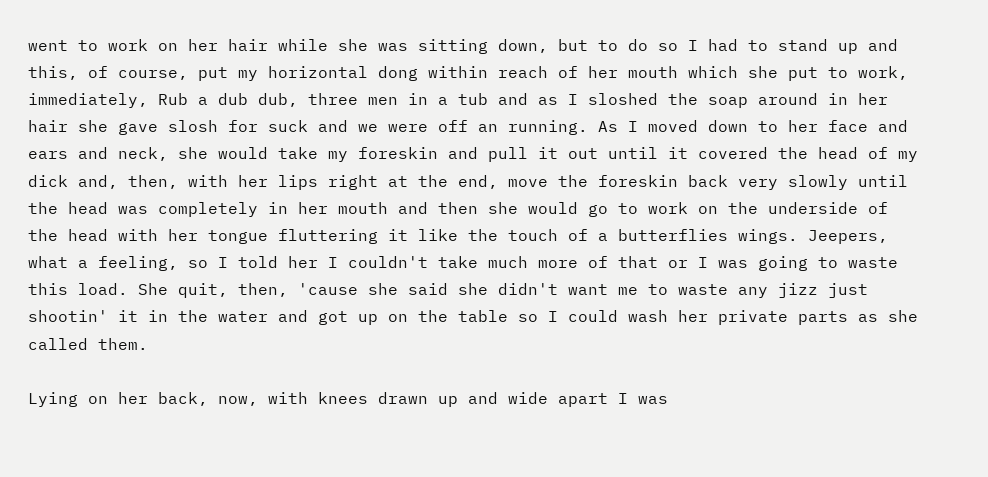went to work on her hair while she was sitting down, but to do so I had to stand up and this, of course, put my horizontal dong within reach of her mouth which she put to work, immediately, Rub a dub dub, three men in a tub and as I sloshed the soap around in her hair she gave slosh for suck and we were off an running. As I moved down to her face and ears and neck, she would take my foreskin and pull it out until it covered the head of my dick and, then, with her lips right at the end, move the foreskin back very slowly until the head was completely in her mouth and then she would go to work on the underside of the head with her tongue fluttering it like the touch of a butterflies wings. Jeepers, what a feeling, so I told her I couldn't take much more of that or I was going to waste this load. She quit, then, 'cause she said she didn't want me to waste any jizz just shootin' it in the water and got up on the table so I could wash her private parts as she called them.

Lying on her back, now, with knees drawn up and wide apart I was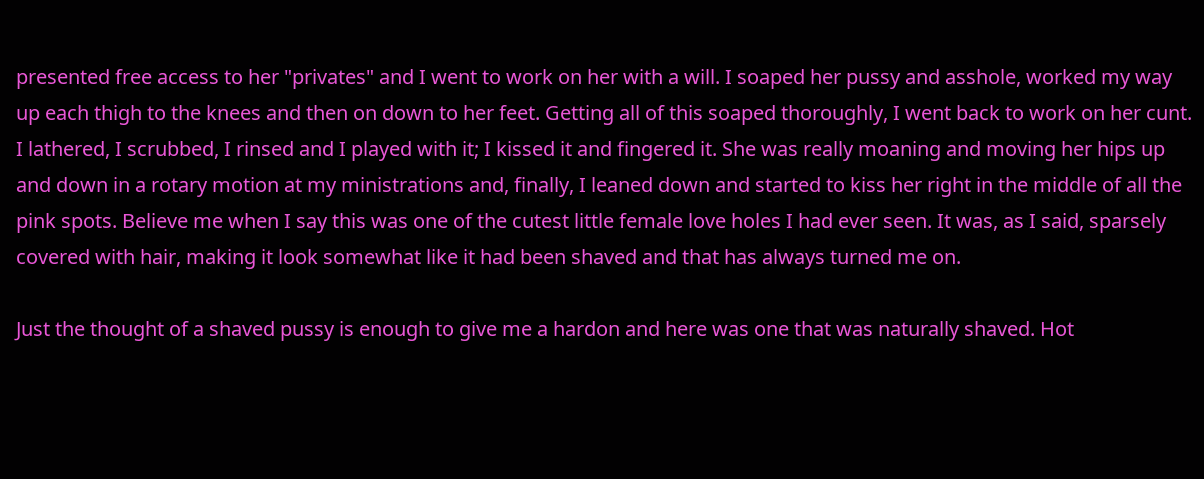presented free access to her "privates" and I went to work on her with a will. I soaped her pussy and asshole, worked my way up each thigh to the knees and then on down to her feet. Getting all of this soaped thoroughly, I went back to work on her cunt. I lathered, I scrubbed, I rinsed and I played with it; I kissed it and fingered it. She was really moaning and moving her hips up and down in a rotary motion at my ministrations and, finally, I leaned down and started to kiss her right in the middle of all the pink spots. Believe me when I say this was one of the cutest little female love holes I had ever seen. It was, as I said, sparsely covered with hair, making it look somewhat like it had been shaved and that has always turned me on.

Just the thought of a shaved pussy is enough to give me a hardon and here was one that was naturally shaved. Hot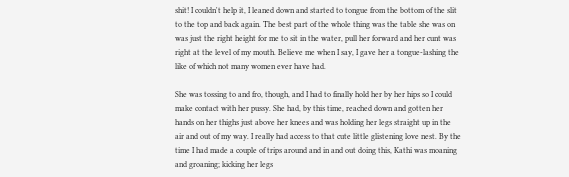shit! I couldn't help it, I leaned down and started to tongue from the bottom of the slit to the top and back again. The best part of the whole thing was the table she was on was just the right height for me to sit in the water, pull her forward and her cunt was right at the level of my mouth. Believe me when I say, I gave her a tongue-lashing the like of which not many women ever have had.

She was tossing to and fro, though, and I had to finally hold her by her hips so I could make contact with her pussy. She had, by this time, reached down and gotten her hands on her thighs just above her knees and was holding her legs straight up in the air and out of my way. I really had access to that cute little glistening love nest. By the time I had made a couple of trips around and in and out doing this, Kathi was moaning and groaning; kicking her legs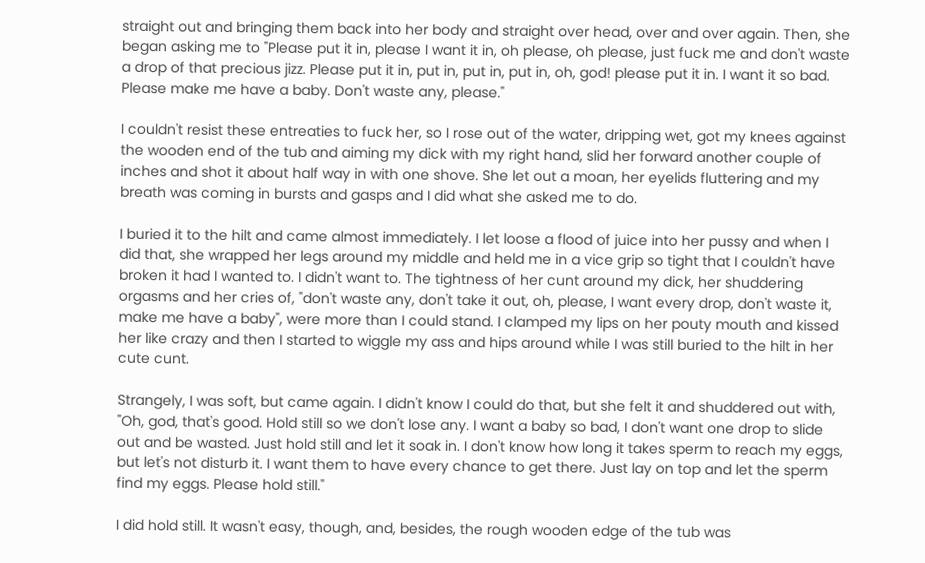straight out and bringing them back into her body and straight over head, over and over again. Then, she began asking me to "Please put it in, please I want it in, oh please, oh please, just fuck me and don't waste a drop of that precious jizz. Please put it in, put in, put in, put in, oh, god! please put it in. I want it so bad. Please make me have a baby. Don't waste any, please."

I couldn't resist these entreaties to fuck her, so I rose out of the water, dripping wet, got my knees against the wooden end of the tub and aiming my dick with my right hand, slid her forward another couple of inches and shot it about half way in with one shove. She let out a moan, her eyelids fluttering and my breath was coming in bursts and gasps and I did what she asked me to do.

I buried it to the hilt and came almost immediately. I let loose a flood of juice into her pussy and when I did that, she wrapped her legs around my middle and held me in a vice grip so tight that I couldn't have broken it had I wanted to. I didn't want to. The tightness of her cunt around my dick, her shuddering orgasms and her cries of, "don't waste any, don't take it out, oh, please, I want every drop, don't waste it, make me have a baby", were more than I could stand. I clamped my lips on her pouty mouth and kissed her like crazy and then I started to wiggle my ass and hips around while I was still buried to the hilt in her cute cunt.

Strangely, I was soft, but came again. I didn't know I could do that, but she felt it and shuddered out with, "Oh, god, that's good. Hold still so we don't lose any. I want a baby so bad, I don't want one drop to slide out and be wasted. Just hold still and let it soak in. I don't know how long it takes sperm to reach my eggs, but let's not disturb it. I want them to have every chance to get there. Just lay on top and let the sperm find my eggs. Please hold still."

I did hold still. It wasn't easy, though, and, besides, the rough wooden edge of the tub was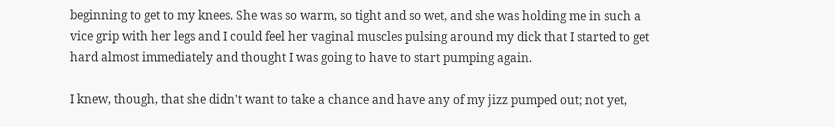beginning to get to my knees. She was so warm, so tight and so wet, and she was holding me in such a vice grip with her legs and I could feel her vaginal muscles pulsing around my dick that I started to get hard almost immediately and thought I was going to have to start pumping again.

I knew, though, that she didn't want to take a chance and have any of my jizz pumped out; not yet,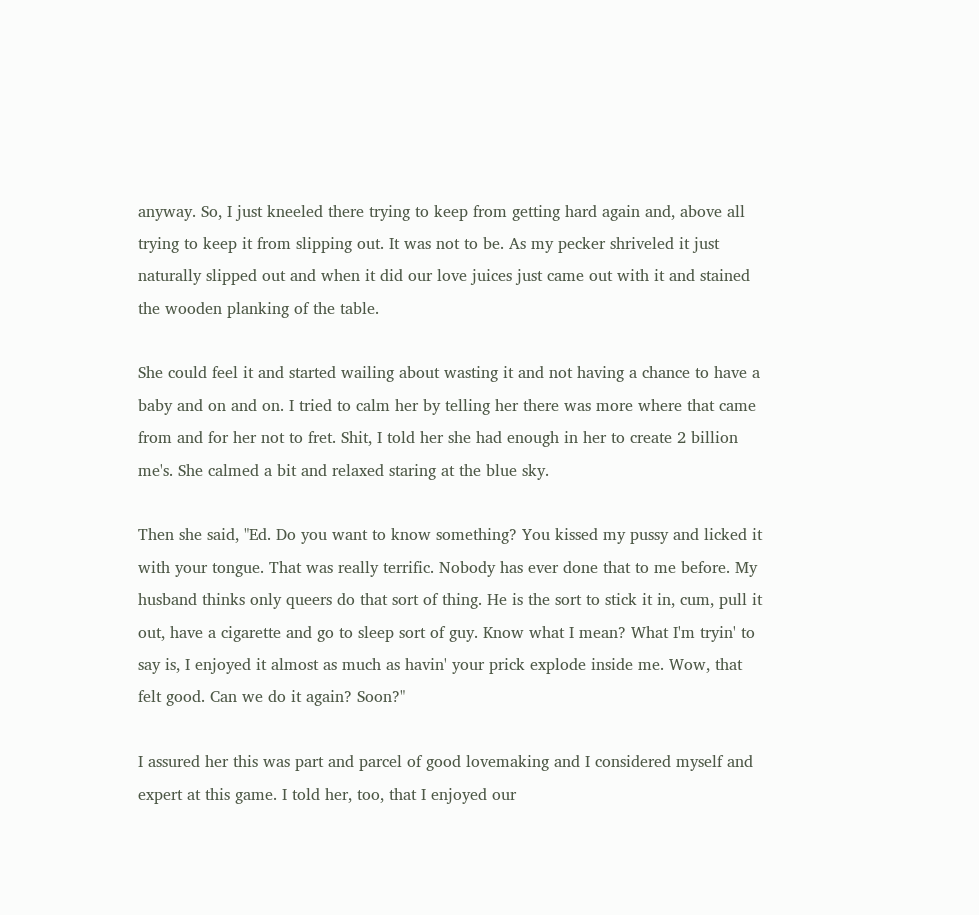anyway. So, I just kneeled there trying to keep from getting hard again and, above all trying to keep it from slipping out. It was not to be. As my pecker shriveled it just naturally slipped out and when it did our love juices just came out with it and stained the wooden planking of the table.

She could feel it and started wailing about wasting it and not having a chance to have a baby and on and on. I tried to calm her by telling her there was more where that came from and for her not to fret. Shit, I told her she had enough in her to create 2 billion me's. She calmed a bit and relaxed staring at the blue sky.

Then she said, "Ed. Do you want to know something? You kissed my pussy and licked it with your tongue. That was really terrific. Nobody has ever done that to me before. My husband thinks only queers do that sort of thing. He is the sort to stick it in, cum, pull it out, have a cigarette and go to sleep sort of guy. Know what I mean? What I'm tryin' to say is, I enjoyed it almost as much as havin' your prick explode inside me. Wow, that felt good. Can we do it again? Soon?"

I assured her this was part and parcel of good lovemaking and I considered myself and expert at this game. I told her, too, that I enjoyed our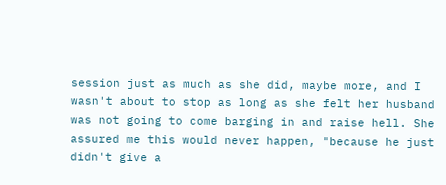session just as much as she did, maybe more, and I wasn't about to stop as long as she felt her husband was not going to come barging in and raise hell. She assured me this would never happen, "because he just didn't give a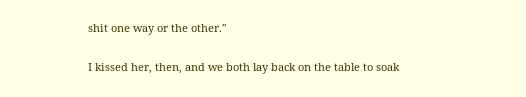shit one way or the other."

I kissed her, then, and we both lay back on the table to soak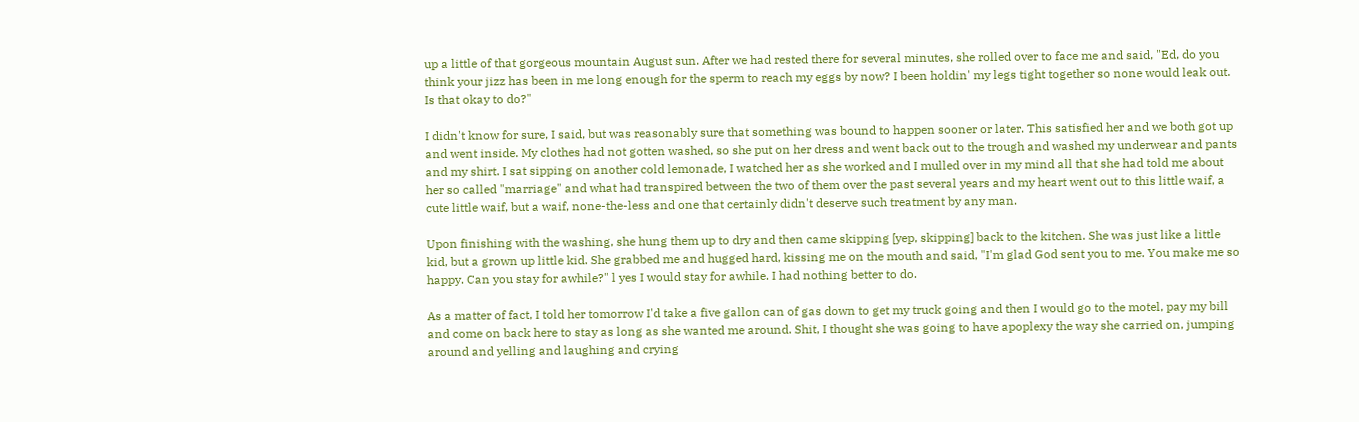up a little of that gorgeous mountain August sun. After we had rested there for several minutes, she rolled over to face me and said, "Ed, do you think your jizz has been in me long enough for the sperm to reach my eggs by now? I been holdin' my legs tight together so none would leak out. Is that okay to do?"

I didn't know for sure, I said, but was reasonably sure that something was bound to happen sooner or later. This satisfied her and we both got up and went inside. My clothes had not gotten washed, so she put on her dress and went back out to the trough and washed my underwear and pants and my shirt. I sat sipping on another cold lemonade, I watched her as she worked and I mulled over in my mind all that she had told me about her so called "marriage" and what had transpired between the two of them over the past several years and my heart went out to this little waif, a cute little waif, but a waif, none-the-less and one that certainly didn't deserve such treatment by any man.

Upon finishing with the washing, she hung them up to dry and then came skipping [yep, skipping] back to the kitchen. She was just like a little kid, but a grown up little kid. She grabbed me and hugged hard, kissing me on the mouth and said, "I'm glad God sent you to me. You make me so happy. Can you stay for awhile?" l yes I would stay for awhile. I had nothing better to do.

As a matter of fact, I told her tomorrow I'd take a five gallon can of gas down to get my truck going and then I would go to the motel, pay my bill and come on back here to stay as long as she wanted me around. Shit, I thought she was going to have apoplexy the way she carried on, jumping around and yelling and laughing and crying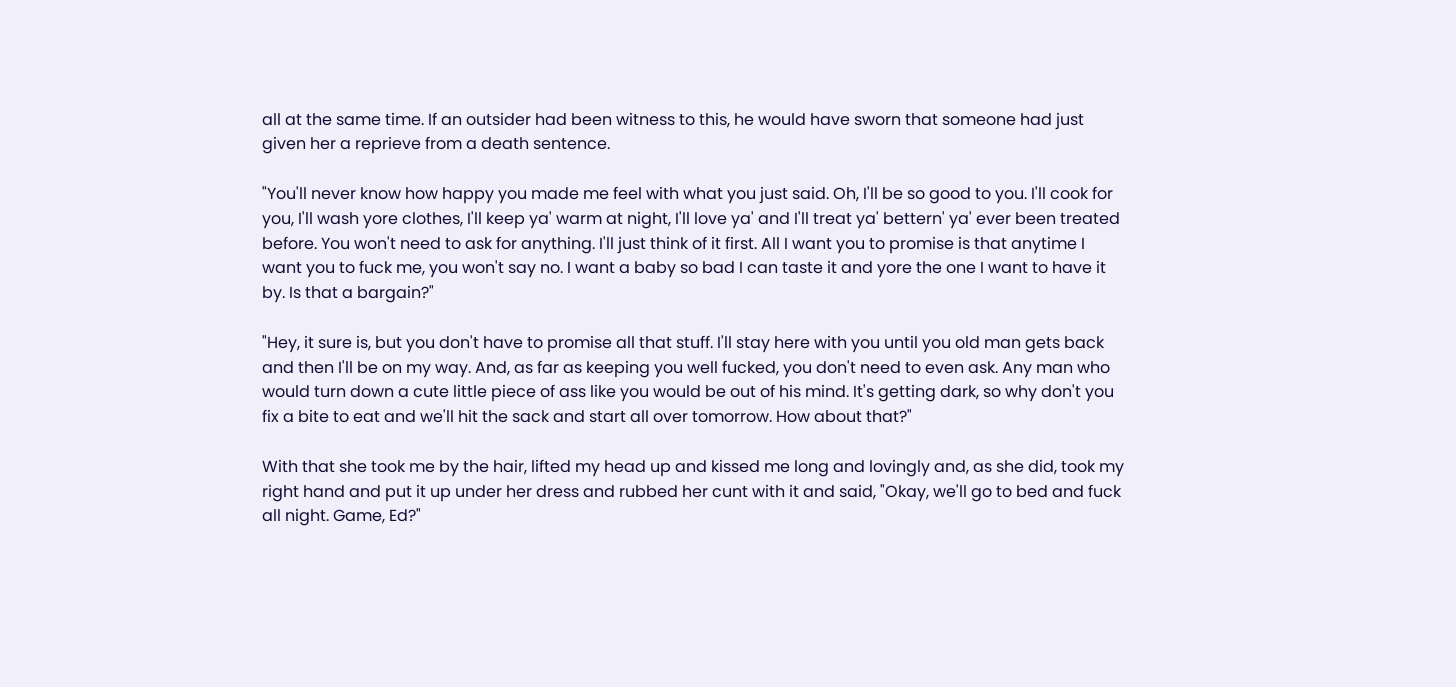all at the same time. If an outsider had been witness to this, he would have sworn that someone had just given her a reprieve from a death sentence.

"You'll never know how happy you made me feel with what you just said. Oh, I'll be so good to you. I'll cook for you, I'll wash yore clothes, I'll keep ya' warm at night, I'll love ya' and I'll treat ya' bettern' ya' ever been treated before. You won't need to ask for anything. I'll just think of it first. All I want you to promise is that anytime I want you to fuck me, you won't say no. I want a baby so bad I can taste it and yore the one I want to have it by. Is that a bargain?"

"Hey, it sure is, but you don't have to promise all that stuff. I'll stay here with you until you old man gets back and then I'll be on my way. And, as far as keeping you well fucked, you don't need to even ask. Any man who would turn down a cute little piece of ass like you would be out of his mind. It's getting dark, so why don't you fix a bite to eat and we'll hit the sack and start all over tomorrow. How about that?"

With that she took me by the hair, lifted my head up and kissed me long and lovingly and, as she did, took my right hand and put it up under her dress and rubbed her cunt with it and said, "Okay, we'll go to bed and fuck all night. Game, Ed?"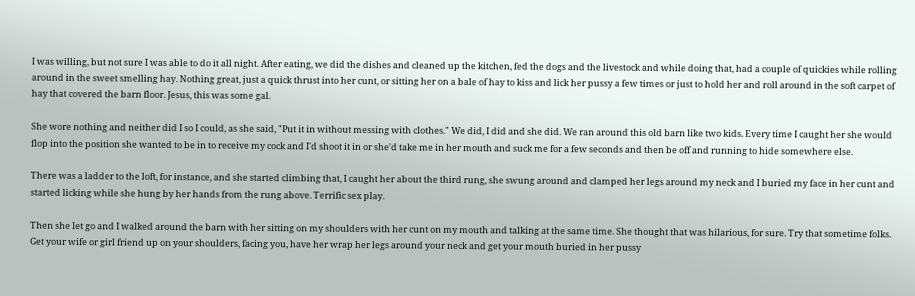I was willing, but not sure I was able to do it all night. After eating, we did the dishes and cleaned up the kitchen, fed the dogs and the livestock and while doing that, had a couple of quickies while rolling around in the sweet smelling hay. Nothing great, just a quick thrust into her cunt, or sitting her on a bale of hay to kiss and lick her pussy a few times or just to hold her and roll around in the soft carpet of hay that covered the barn floor. Jesus, this was some gal.

She wore nothing and neither did I so I could, as she said, "Put it in without messing with clothes." We did, I did and she did. We ran around this old barn like two kids. Every time I caught her she would flop into the position she wanted to be in to receive my cock and I'd shoot it in or she'd take me in her mouth and suck me for a few seconds and then be off and running to hide somewhere else.

There was a ladder to the loft, for instance, and she started climbing that, I caught her about the third rung, she swung around and clamped her legs around my neck and I buried my face in her cunt and started licking while she hung by her hands from the rung above. Terrific sex play.

Then she let go and I walked around the barn with her sitting on my shoulders with her cunt on my mouth and talking at the same time. She thought that was hilarious, for sure. Try that sometime folks. Get your wife or girl friend up on your shoulders, facing you, have her wrap her legs around your neck and get your mouth buried in her pussy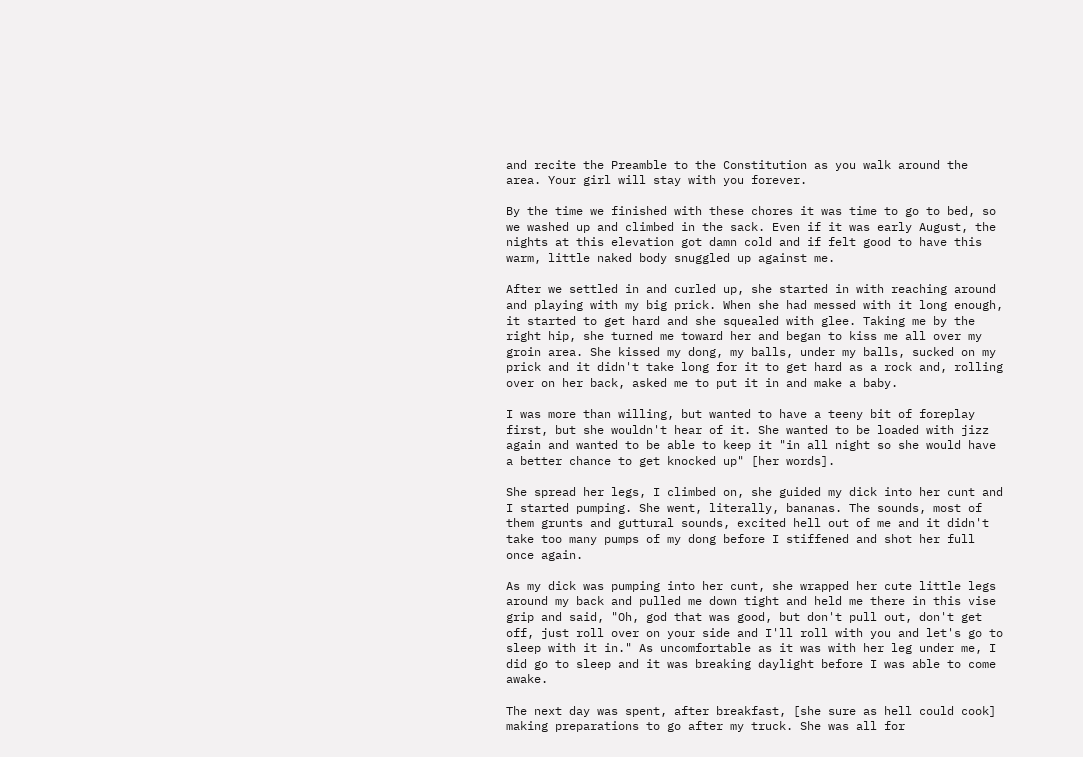and recite the Preamble to the Constitution as you walk around the area. Your girl will stay with you forever.

By the time we finished with these chores it was time to go to bed, so we washed up and climbed in the sack. Even if it was early August, the nights at this elevation got damn cold and if felt good to have this warm, little naked body snuggled up against me.

After we settled in and curled up, she started in with reaching around and playing with my big prick. When she had messed with it long enough, it started to get hard and she squealed with glee. Taking me by the right hip, she turned me toward her and began to kiss me all over my groin area. She kissed my dong, my balls, under my balls, sucked on my prick and it didn't take long for it to get hard as a rock and, rolling over on her back, asked me to put it in and make a baby.

I was more than willing, but wanted to have a teeny bit of foreplay first, but she wouldn't hear of it. She wanted to be loaded with jizz again and wanted to be able to keep it "in all night so she would have a better chance to get knocked up" [her words].

She spread her legs, I climbed on, she guided my dick into her cunt and I started pumping. She went, literally, bananas. The sounds, most of them grunts and guttural sounds, excited hell out of me and it didn't take too many pumps of my dong before I stiffened and shot her full once again.

As my dick was pumping into her cunt, she wrapped her cute little legs around my back and pulled me down tight and held me there in this vise grip and said, "Oh, god that was good, but don't pull out, don't get off, just roll over on your side and I'll roll with you and let's go to sleep with it in." As uncomfortable as it was with her leg under me, I did go to sleep and it was breaking daylight before I was able to come awake.

The next day was spent, after breakfast, [she sure as hell could cook] making preparations to go after my truck. She was all for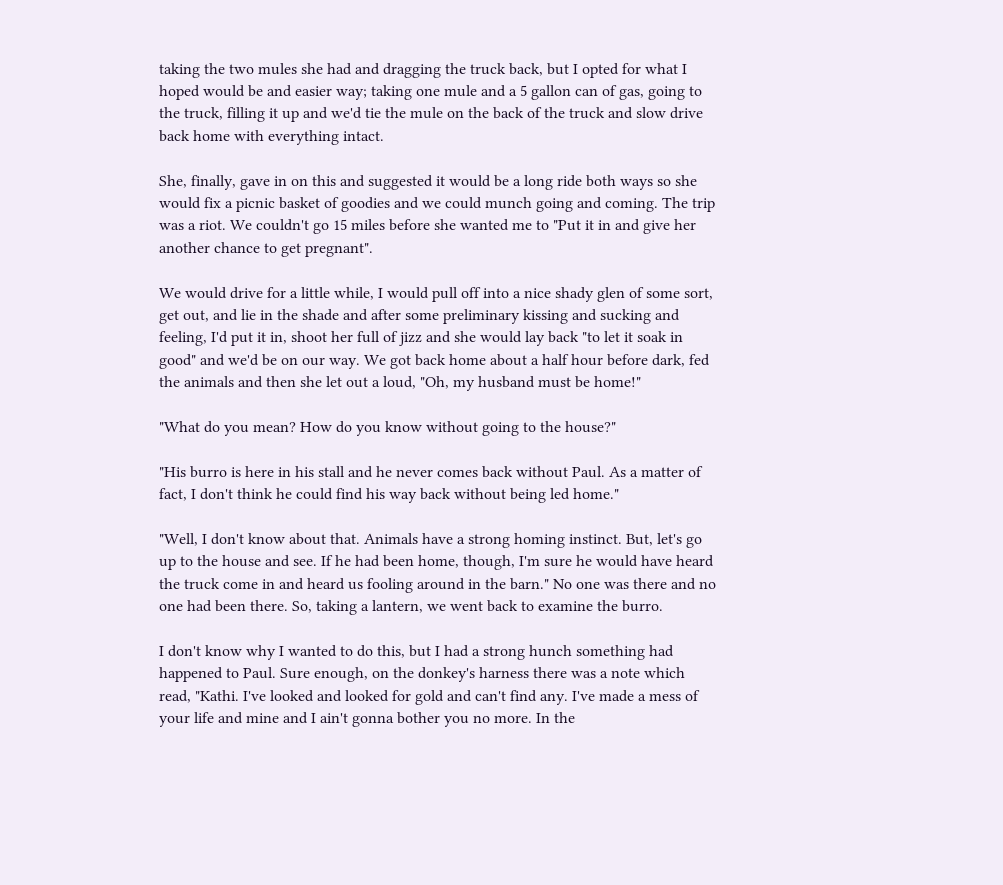taking the two mules she had and dragging the truck back, but I opted for what I hoped would be and easier way; taking one mule and a 5 gallon can of gas, going to the truck, filling it up and we'd tie the mule on the back of the truck and slow drive back home with everything intact.

She, finally, gave in on this and suggested it would be a long ride both ways so she would fix a picnic basket of goodies and we could munch going and coming. The trip was a riot. We couldn't go 15 miles before she wanted me to "Put it in and give her another chance to get pregnant".

We would drive for a little while, I would pull off into a nice shady glen of some sort, get out, and lie in the shade and after some preliminary kissing and sucking and feeling, I'd put it in, shoot her full of jizz and she would lay back "to let it soak in good" and we'd be on our way. We got back home about a half hour before dark, fed the animals and then she let out a loud, "Oh, my husband must be home!"

"What do you mean? How do you know without going to the house?"

"His burro is here in his stall and he never comes back without Paul. As a matter of fact, I don't think he could find his way back without being led home."

"Well, I don't know about that. Animals have a strong homing instinct. But, let's go up to the house and see. If he had been home, though, I'm sure he would have heard the truck come in and heard us fooling around in the barn." No one was there and no one had been there. So, taking a lantern, we went back to examine the burro.

I don't know why I wanted to do this, but I had a strong hunch something had happened to Paul. Sure enough, on the donkey's harness there was a note which read, "Kathi. I've looked and looked for gold and can't find any. I've made a mess of your life and mine and I ain't gonna bother you no more. In the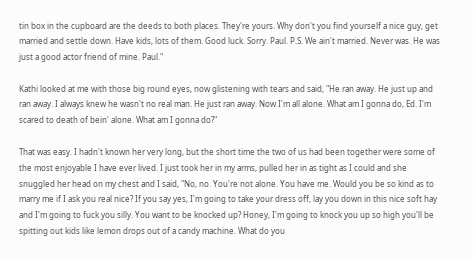tin box in the cupboard are the deeds to both places. They're yours. Why don't you find yourself a nice guy, get married and settle down. Have kids, lots of them. Good luck. Sorry. Paul. P.S. We ain't married. Never was. He was just a good actor friend of mine. Paul."

Kathi looked at me with those big round eyes, now glistening with tears and said, "He ran away. He just up and ran away. I always knew he wasn't no real man. He just ran away. Now I'm all alone. What am I gonna do, Ed. I'm scared to death of bein' alone. What am I gonna do?"

That was easy. I hadn't known her very long, but the short time the two of us had been together were some of the most enjoyable I have ever lived. I just took her in my arms, pulled her in as tight as I could and she snuggled her head on my chest and I said, "No, no. You're not alone. You have me. Would you be so kind as to marry me if I ask you real nice? If you say yes, I'm going to take your dress off, lay you down in this nice soft hay and I'm going to fuck you silly. You want to be knocked up? Honey, I'm going to knock you up so high you'll be spitting out kids like lemon drops out of a candy machine. What do you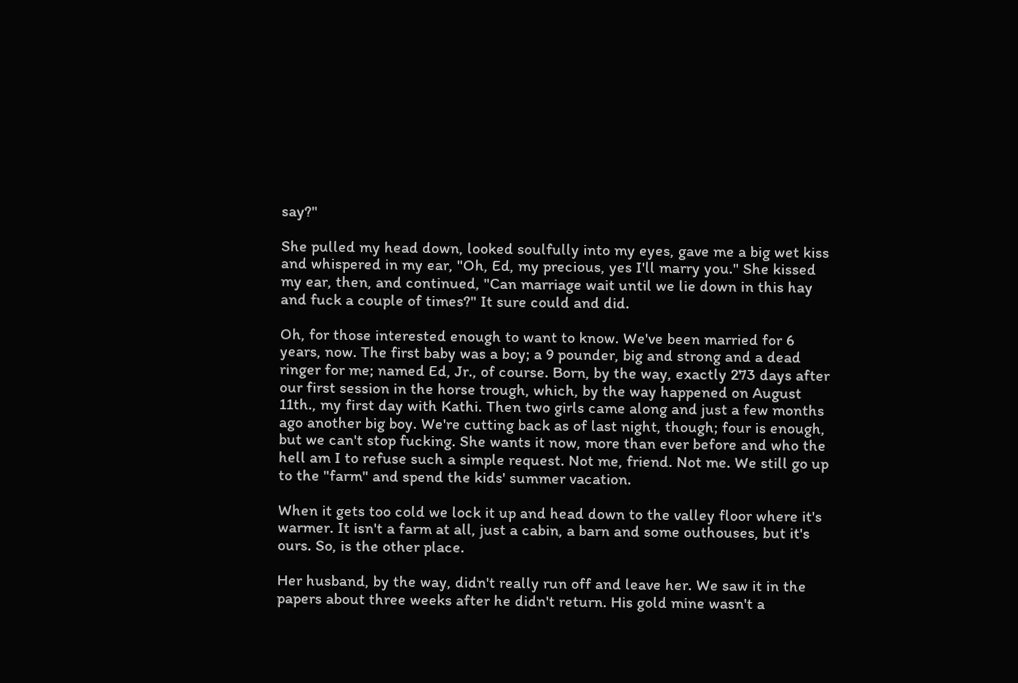say?"

She pulled my head down, looked soulfully into my eyes, gave me a big wet kiss and whispered in my ear, "Oh, Ed, my precious, yes I'll marry you." She kissed my ear, then, and continued, "Can marriage wait until we lie down in this hay and fuck a couple of times?" It sure could and did.

Oh, for those interested enough to want to know. We've been married for 6 years, now. The first baby was a boy; a 9 pounder, big and strong and a dead ringer for me; named Ed, Jr., of course. Born, by the way, exactly 273 days after our first session in the horse trough, which, by the way happened on August 11th., my first day with Kathi. Then two girls came along and just a few months ago another big boy. We're cutting back as of last night, though; four is enough, but we can't stop fucking. She wants it now, more than ever before and who the hell am I to refuse such a simple request. Not me, friend. Not me. We still go up to the "farm" and spend the kids' summer vacation.

When it gets too cold we lock it up and head down to the valley floor where it's warmer. It isn't a farm at all, just a cabin, a barn and some outhouses, but it's ours. So, is the other place.

Her husband, by the way, didn't really run off and leave her. We saw it in the papers about three weeks after he didn't return. His gold mine wasn't a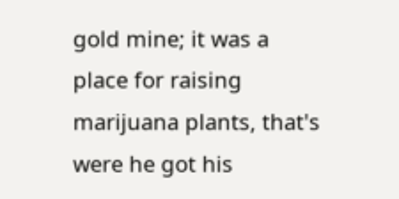gold mine; it was a place for raising marijuana plants, that's were he got his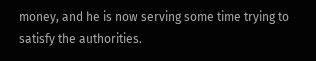money, and he is now serving some time trying to satisfy the authorities.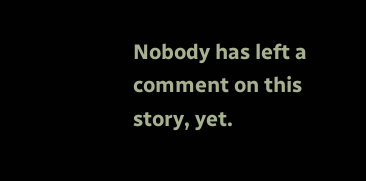Nobody has left a comment on this story, yet.